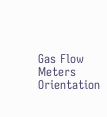Gas Flow Meters Orientation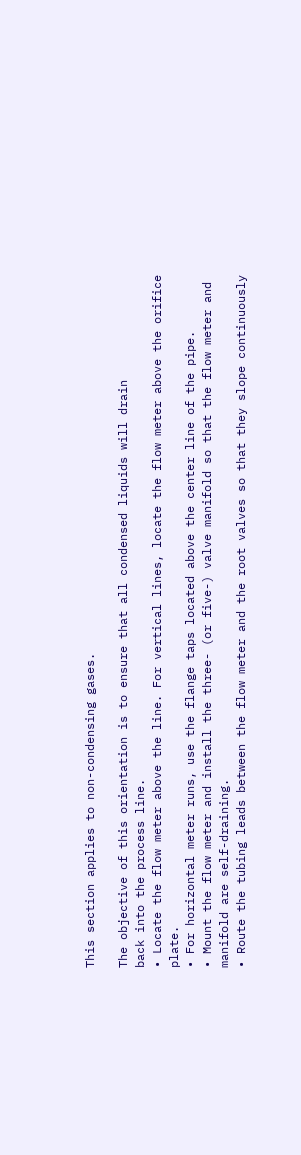This section applies to non-condensing gases.

The objective of this orientation is to ensure that all condensed liquids will drain
back into the process line.
• Locate the flow meter above the line. For vertical lines, locate the flow meter above the orifice plate.
• For horizontal meter runs, use the flange taps located above the center line of the pipe.
• Mount the flow meter and install the three- (or five-) valve manifold so that the flow meter and manifold are self-draining.
• Route the tubing leads between the flow meter and the root valves so that they slope continuously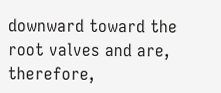downward toward the root valves and are, therefore,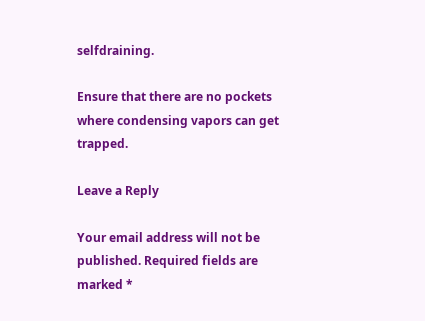selfdraining.

Ensure that there are no pockets where condensing vapors can get trapped.

Leave a Reply

Your email address will not be published. Required fields are marked *